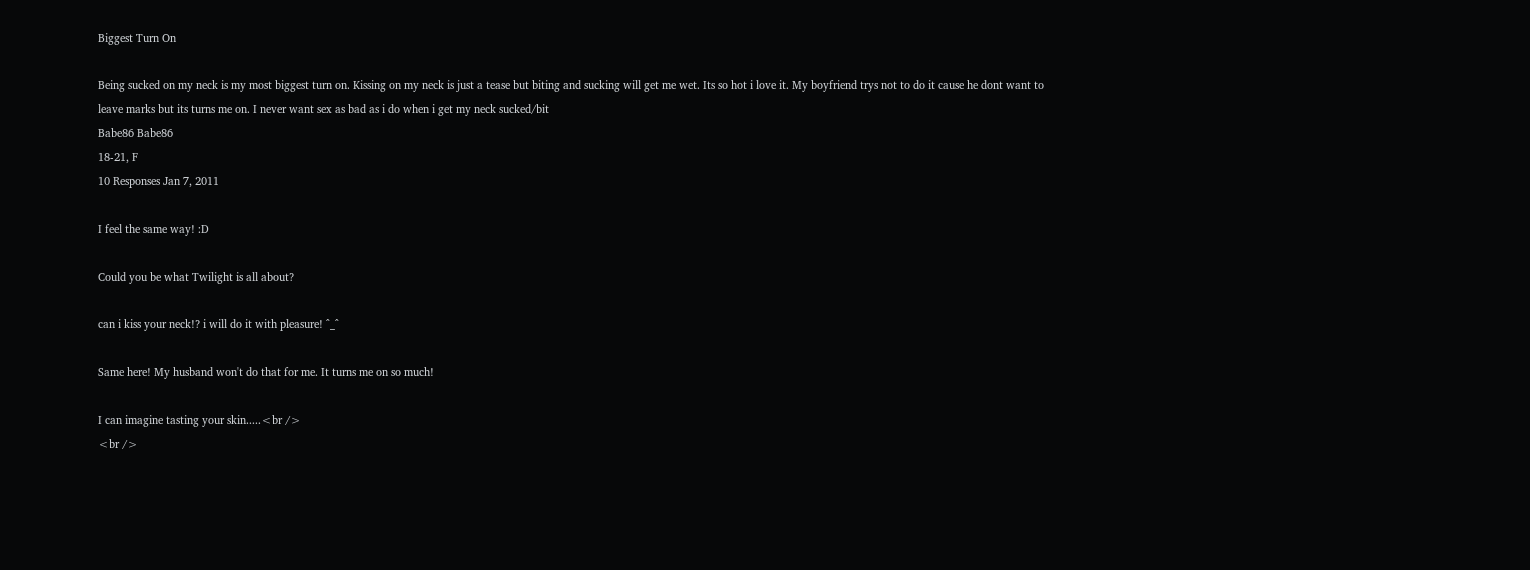Biggest Turn On

Being sucked on my neck is my most biggest turn on. Kissing on my neck is just a tease but biting and sucking will get me wet. Its so hot i love it. My boyfriend trys not to do it cause he dont want to leave marks but its turns me on. I never want sex as bad as i do when i get my neck sucked/bit
Babe86 Babe86
18-21, F
10 Responses Jan 7, 2011

I feel the same way! :D

Could you be what Twilight is all about?

can i kiss your neck!? i will do it with pleasure! ^_^

Same here! My husband won't do that for me. It turns me on so much!

I can imagine tasting your skin.....<br />
<br />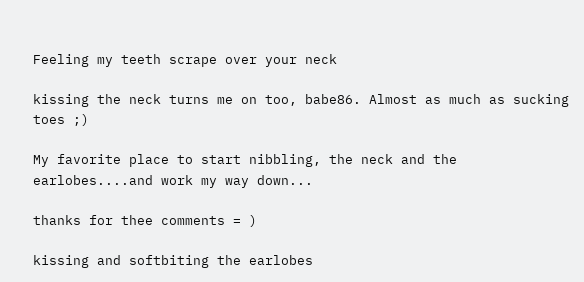Feeling my teeth scrape over your neck

kissing the neck turns me on too, babe86. Almost as much as sucking toes ;)

My favorite place to start nibbling, the neck and the earlobes....and work my way down...

thanks for thee comments = )

kissing and softbiting the earlobes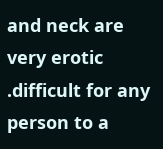and neck are very erotic .difficult for any person to a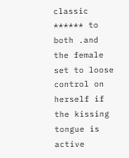classic ****** to both .and the female set to loose control on herself if the kissing tongue is active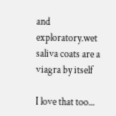and exploratory.wet saliva coats are a viagra by itself

I love that too...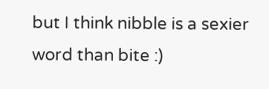but I think nibble is a sexier word than bite :)